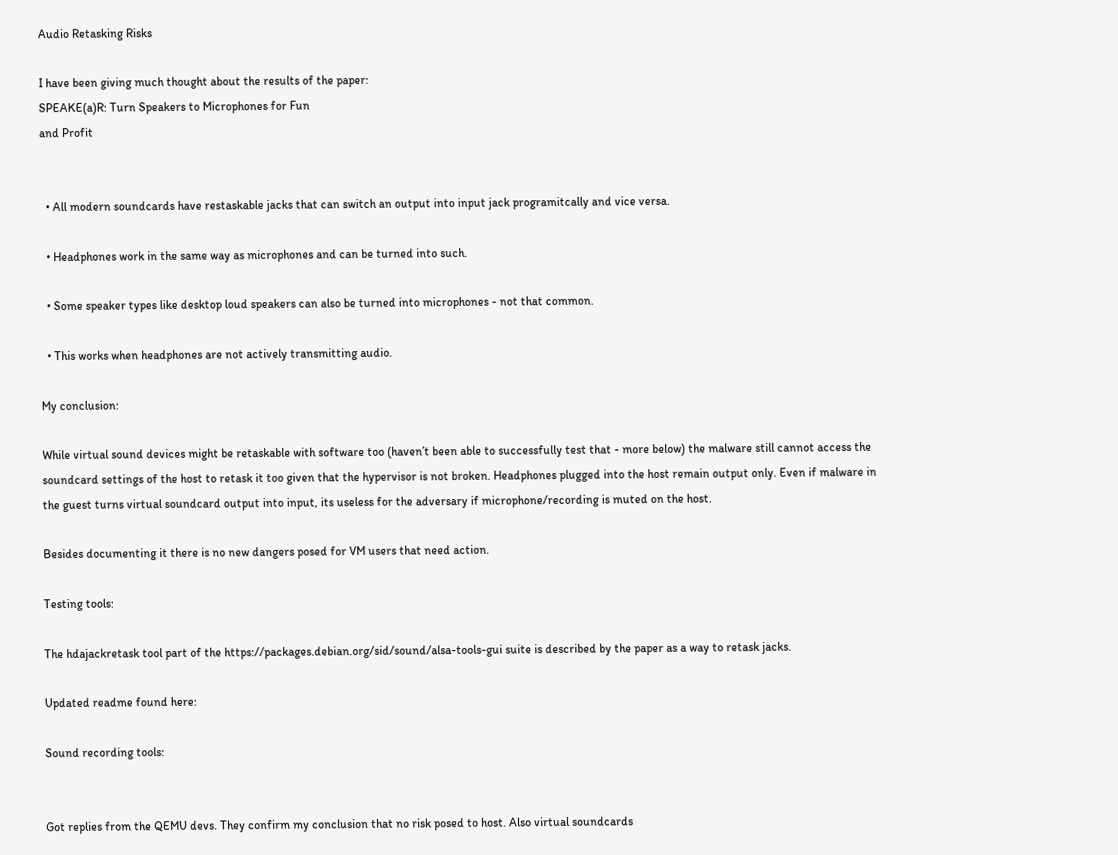Audio Retasking Risks

I have been giving much thought about the results of the paper:
SPEAKE(a)R: Turn Speakers to Microphones for Fun
and Profit


  • All modern soundcards have restaskable jacks that can switch an output into input jack programitcally and vice versa.

  • Headphones work in the same way as microphones and can be turned into such.

  • Some speaker types like desktop loud speakers can also be turned into microphones - not that common.

  • This works when headphones are not actively transmitting audio.

My conclusion:

While virtual sound devices might be retaskable with software too (haven’t been able to successfully test that - more below) the malware still cannot access the soundcard settings of the host to retask it too given that the hypervisor is not broken. Headphones plugged into the host remain output only. Even if malware in the guest turns virtual soundcard output into input, its useless for the adversary if microphone/recording is muted on the host.

Besides documenting it there is no new dangers posed for VM users that need action.

Testing tools:

The hdajackretask tool part of the https://packages.debian.org/sid/sound/alsa-tools-gui suite is described by the paper as a way to retask jacks.

Updated readme found here:

Sound recording tools:


Got replies from the QEMU devs. They confirm my conclusion that no risk posed to host. Also virtual soundcards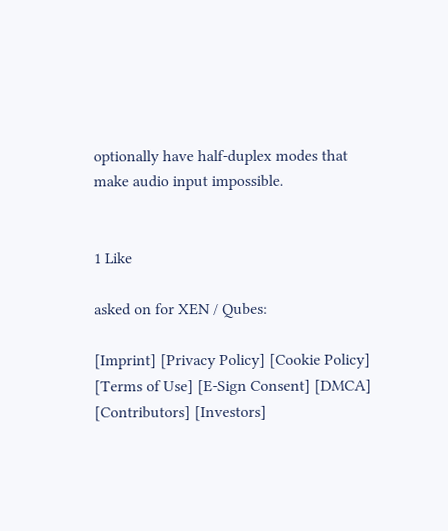optionally have half-duplex modes that make audio input impossible.


1 Like

asked on for XEN / Qubes:

[Imprint] [Privacy Policy] [Cookie Policy] [Terms of Use] [E-Sign Consent] [DMCA] [Contributors] [Investors]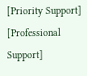[Priority Support] [Professional Support]